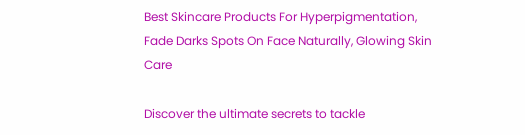Best Skincare Products For Hyperpigmentation, Fade Darks Spots On Face Naturally, Glowing Skin Care

Discover the ultimate secrets to tackle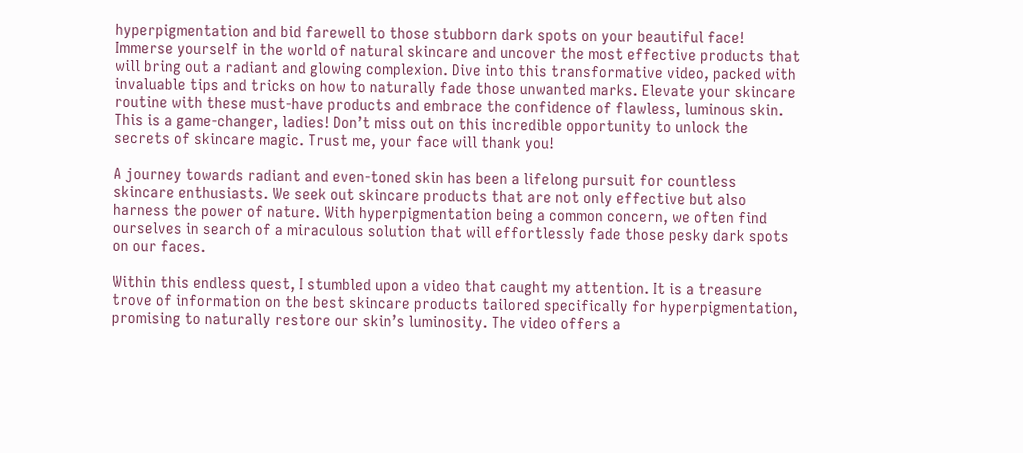hyperpigmentation and bid farewell to those stubborn dark spots on your beautiful face! Immerse yourself in the world of natural skincare and uncover the most effective products that will bring out a radiant and glowing complexion. Dive into this transformative video, packed with invaluable tips and tricks on how to naturally fade those unwanted marks. Elevate your skincare routine with these must-have products and embrace the confidence of flawless, luminous skin. This is a game-changer, ladies! Don’t miss out on this incredible opportunity to unlock the secrets of skincare magic. Trust me, your face will thank you!

A journey towards radiant and even-toned skin has been a lifelong pursuit for countless skincare enthusiasts. We seek out skincare products that are not only effective but also harness the power of nature. With hyperpigmentation being a common concern, we often find ourselves in search of a miraculous solution that will effortlessly fade those pesky dark spots on our faces.

Within this endless quest, I stumbled upon a video that caught my attention. It is a treasure trove of information on the best skincare products tailored specifically for hyperpigmentation, promising to naturally restore our skin’s luminosity. The video offers a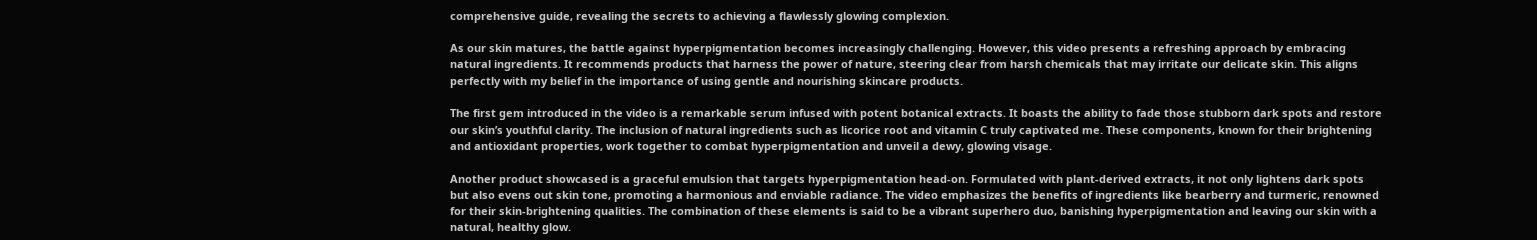comprehensive guide, revealing the secrets to achieving a flawlessly glowing complexion.

As our skin matures, the battle against hyperpigmentation becomes increasingly challenging. However, this video presents a refreshing approach by embracing natural ingredients. It recommends products that harness the power of nature, steering clear from harsh chemicals that may irritate our delicate skin. This aligns perfectly with my belief in the importance of using gentle and nourishing skincare products.

The first gem introduced in the video is a remarkable serum infused with potent botanical extracts. It boasts the ability to fade those stubborn dark spots and restore our skin’s youthful clarity. The inclusion of natural ingredients such as licorice root and vitamin C truly captivated me. These components, known for their brightening and antioxidant properties, work together to combat hyperpigmentation and unveil a dewy, glowing visage.

Another product showcased is a graceful emulsion that targets hyperpigmentation head-on. Formulated with plant-derived extracts, it not only lightens dark spots but also evens out skin tone, promoting a harmonious and enviable radiance. The video emphasizes the benefits of ingredients like bearberry and turmeric, renowned for their skin-brightening qualities. The combination of these elements is said to be a vibrant superhero duo, banishing hyperpigmentation and leaving our skin with a natural, healthy glow.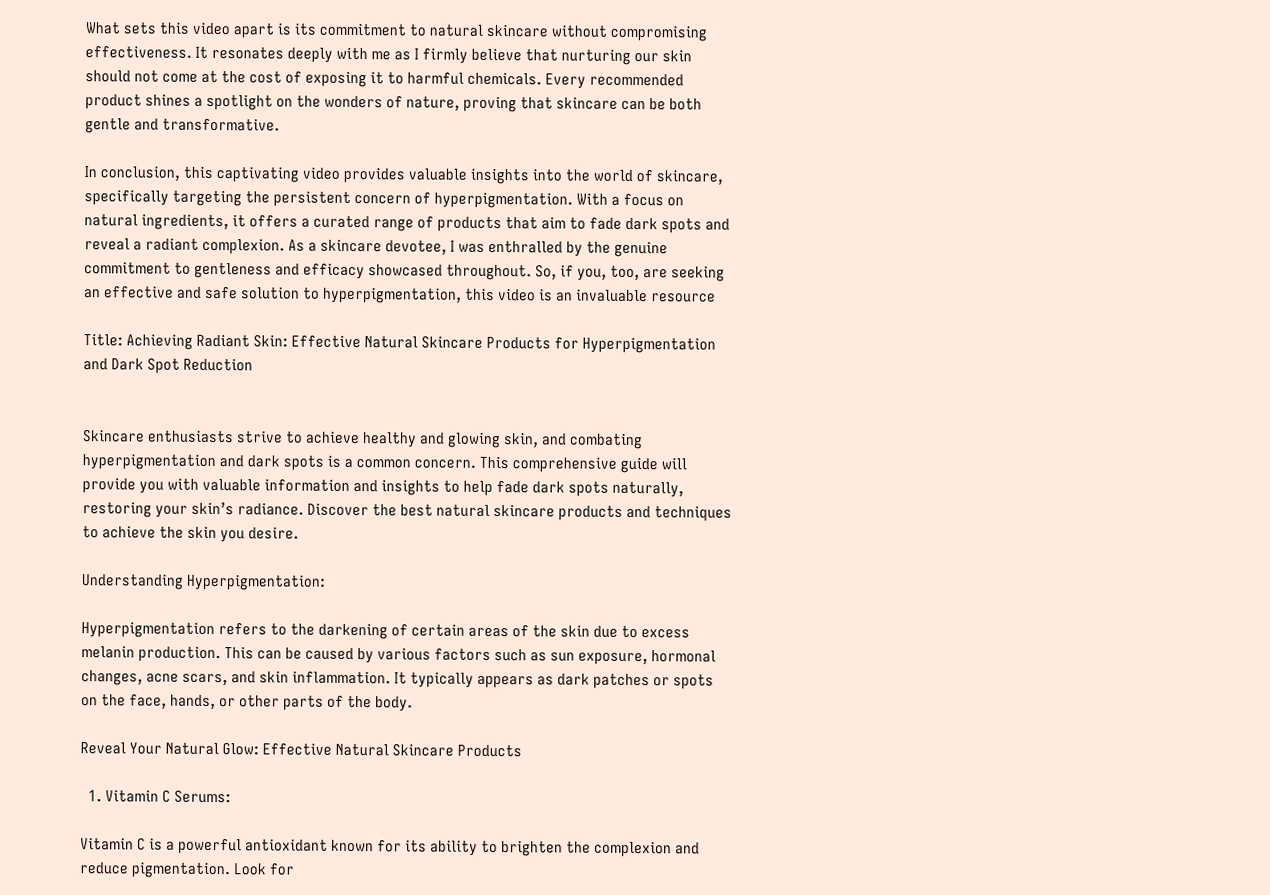What sets this video apart is its commitment to natural skincare without compromising effectiveness. It resonates deeply with me as I firmly believe that nurturing our skin should not come at the cost of exposing it to harmful chemicals. Every recommended product shines a spotlight on the wonders of nature, proving that skincare can be both gentle and transformative.

In conclusion, this captivating video provides valuable insights into the world of skincare, specifically targeting the persistent concern of hyperpigmentation. With a focus on natural ingredients, it offers a curated range of products that aim to fade dark spots and reveal a radiant complexion. As a skincare devotee, I was enthralled by the genuine commitment to gentleness and efficacy showcased throughout. So, if you, too, are seeking an effective and safe solution to hyperpigmentation, this video is an invaluable resource

Title: Achieving Radiant Skin: Effective Natural Skincare Products for Hyperpigmentation and Dark Spot Reduction


Skincare enthusiasts strive to achieve healthy and glowing skin, and combating hyperpigmentation and dark spots is a common concern. This comprehensive guide will provide you with valuable information and insights to help fade dark spots naturally, restoring your skin’s radiance. Discover the best natural skincare products and techniques to achieve the skin you desire.

Understanding Hyperpigmentation:

Hyperpigmentation refers to the darkening of certain areas of the skin due to excess melanin production. This can be caused by various factors such as sun exposure, hormonal changes, acne scars, and skin inflammation. It typically appears as dark patches or spots on the face, hands, or other parts of the body.

Reveal Your Natural Glow: Effective Natural Skincare Products

  1. Vitamin C Serums:

Vitamin C is a powerful antioxidant known for its ability to brighten the complexion and reduce pigmentation. Look for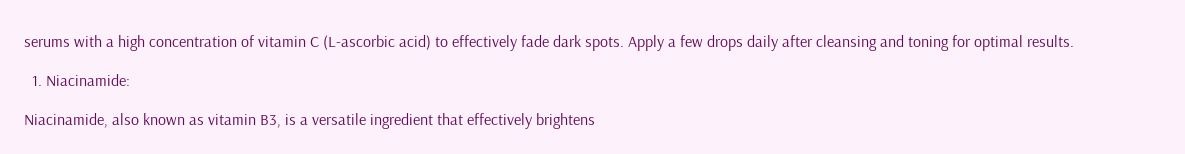serums with a high concentration of vitamin C (L-ascorbic acid) to effectively fade dark spots. Apply a few drops daily after cleansing and toning for optimal results.

  1. Niacinamide:

Niacinamide, also known as vitamin B3, is a versatile ingredient that effectively brightens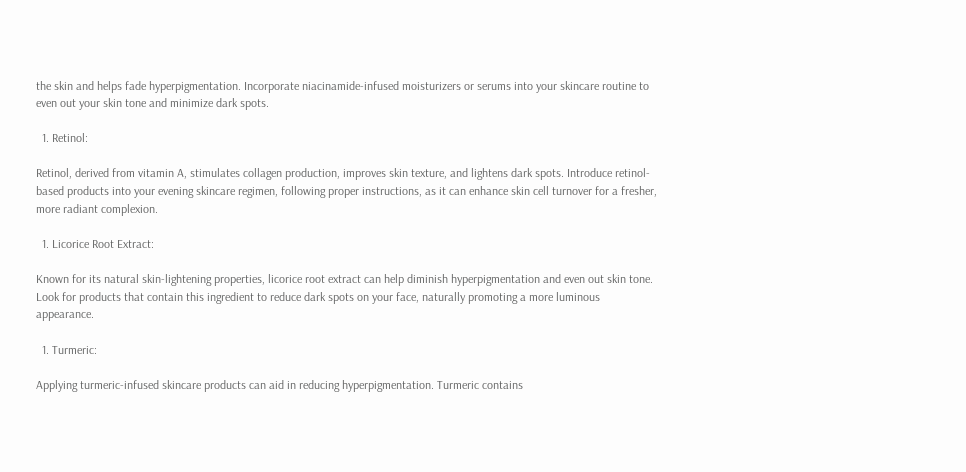the skin and helps fade hyperpigmentation. Incorporate niacinamide-infused moisturizers or serums into your skincare routine to even out your skin tone and minimize dark spots.

  1. Retinol:

Retinol, derived from vitamin A, stimulates collagen production, improves skin texture, and lightens dark spots. Introduce retinol-based products into your evening skincare regimen, following proper instructions, as it can enhance skin cell turnover for a fresher, more radiant complexion.

  1. Licorice Root Extract:

Known for its natural skin-lightening properties, licorice root extract can help diminish hyperpigmentation and even out skin tone. Look for products that contain this ingredient to reduce dark spots on your face, naturally promoting a more luminous appearance.

  1. Turmeric:

Applying turmeric-infused skincare products can aid in reducing hyperpigmentation. Turmeric contains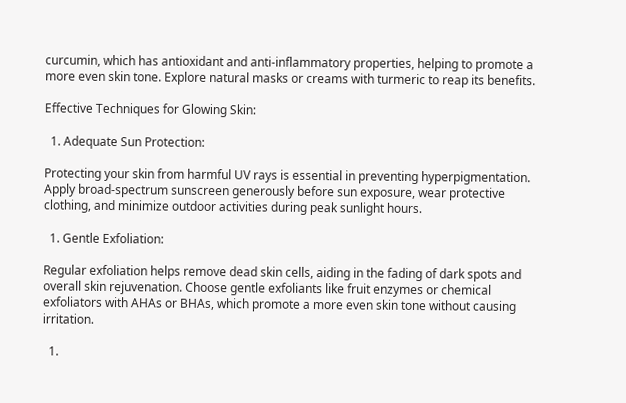curcumin, which has antioxidant and anti-inflammatory properties, helping to promote a more even skin tone. Explore natural masks or creams with turmeric to reap its benefits.

Effective Techniques for Glowing Skin:

  1. Adequate Sun Protection:

Protecting your skin from harmful UV rays is essential in preventing hyperpigmentation. Apply broad-spectrum sunscreen generously before sun exposure, wear protective clothing, and minimize outdoor activities during peak sunlight hours.

  1. Gentle Exfoliation:

Regular exfoliation helps remove dead skin cells, aiding in the fading of dark spots and overall skin rejuvenation. Choose gentle exfoliants like fruit enzymes or chemical exfoliators with AHAs or BHAs, which promote a more even skin tone without causing irritation.

  1.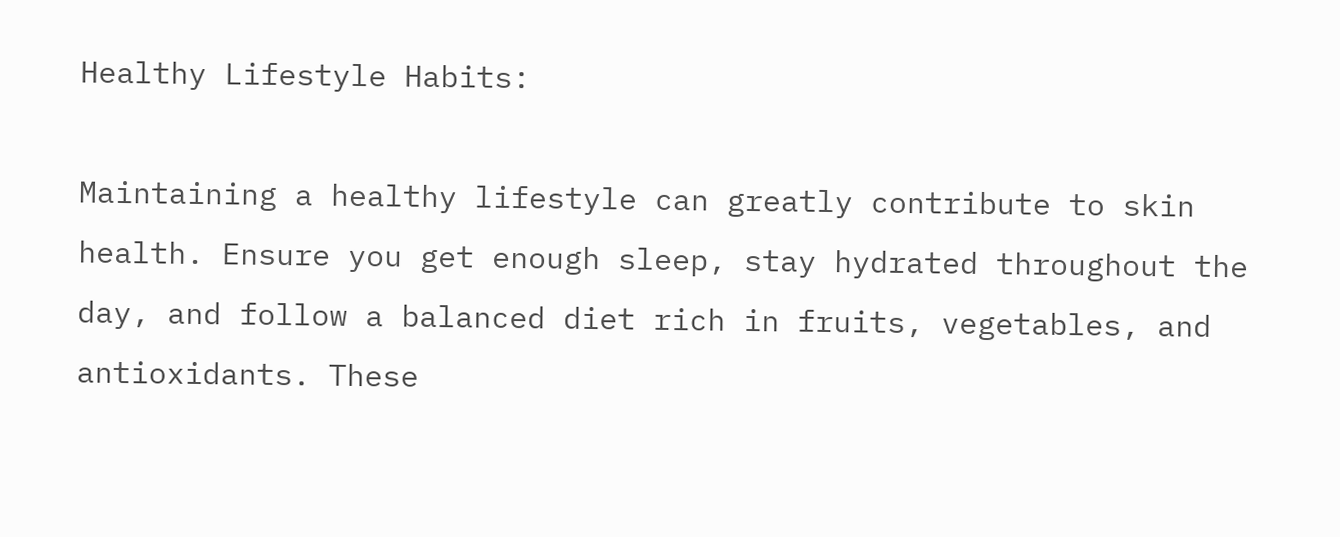Healthy Lifestyle Habits:

Maintaining a healthy lifestyle can greatly contribute to skin health. Ensure you get enough sleep, stay hydrated throughout the day, and follow a balanced diet rich in fruits, vegetables, and antioxidants. These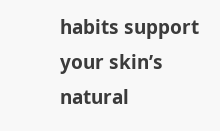habits support your skin’s natural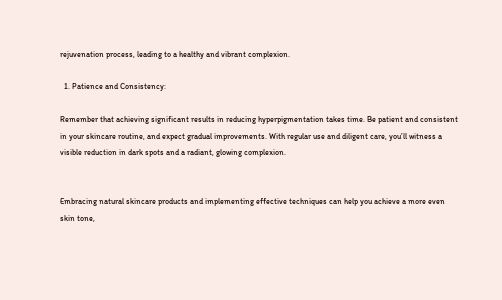rejuvenation process, leading to a healthy and vibrant complexion.

  1. Patience and Consistency:

Remember that achieving significant results in reducing hyperpigmentation takes time. Be patient and consistent in your skincare routine, and expect gradual improvements. With regular use and diligent care, you’ll witness a visible reduction in dark spots and a radiant, glowing complexion.


Embracing natural skincare products and implementing effective techniques can help you achieve a more even skin tone,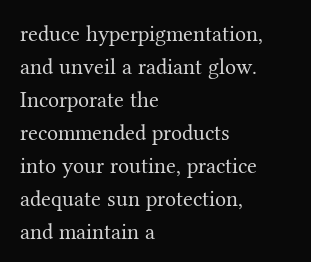reduce hyperpigmentation, and unveil a radiant glow. Incorporate the recommended products into your routine, practice adequate sun protection, and maintain a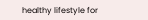healthy lifestyle for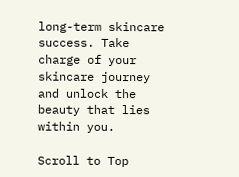long-term skincare success. Take charge of your skincare journey and unlock the beauty that lies within you.

Scroll to Top